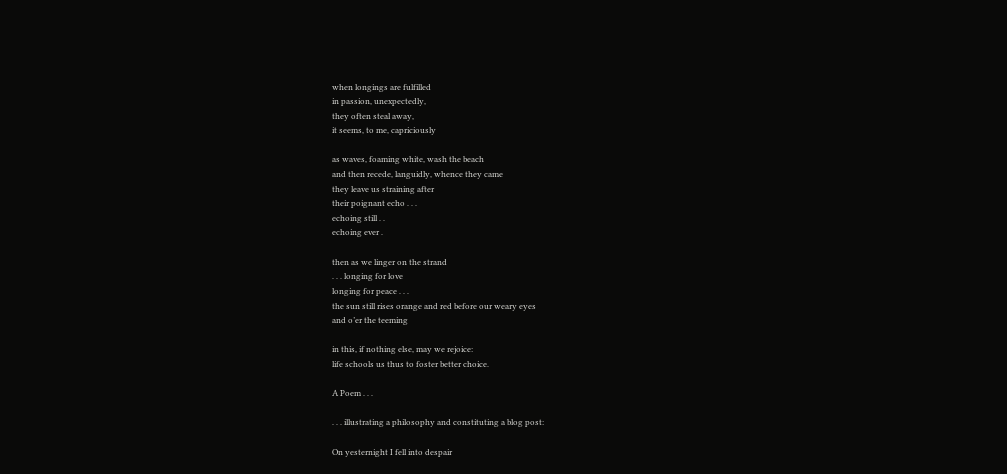when longings are fulfilled
in passion, unexpectedly,
they often steal away,
it seems, to me, capriciously

as waves, foaming white, wash the beach
and then recede, languidly, whence they came
they leave us straining after
their poignant echo . . .
echoing still . .
echoing ever .

then as we linger on the strand
. . . longing for love
longing for peace . . .
the sun still rises orange and red before our weary eyes
and o’er the teeming

in this, if nothing else, may we rejoice:
life schools us thus to foster better choice.

A Poem . . .

. . . illustrating a philosophy and constituting a blog post:

On yesternight I fell into despair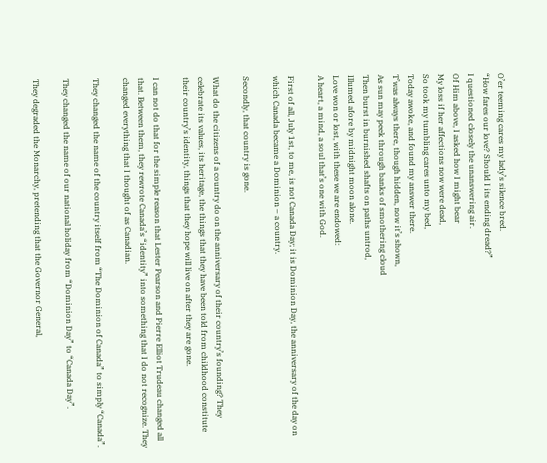O’er teeming cares my lady’s silence bred.
“How fares our love? Should I its ending dread?”
I questioned closely the unanswering air.
Of Him above, I asked how I might bear
My loss if her affections now were dead,
So took my tumbling cares unto my bed,
Today awoke, and found my answer there.
T’was always there, though hidden, now it’s shown,
As sun may peek through banks of smothering cloud
Then burst in burnished shafts on paths untrod,
Illumed afore by midnight moon alone.
Love won or lost, with these we are endowed:
A heart, a mind, a soul that’s one with God.

First of all, July 1st, to me, is not Canada Day; it is Dominion Day, the anniversary of the day on which Canada became a Dominion – a country.

Secondly, that country is gone.

What do the citizens of a country do on the anniversary of their country’s founding? They celebrate its values, its heritage, the things that they have been told from childhood constitute their country’s identity, things that they hope will live on after they are gone.

I can not do that for the simple reason that Lester Pearson and Pierre Elliot Trudeau changed all that. Between them, they rewrote Canada’s “identity” into something that I do not recognize. They changed everything that I thought of as Canadian.

They changed the name of the country itself from “The Dominion of Canada” to simply “Canada”.

They changed the name of our national holiday from “Dominion Day” to “Canada Day”.

They degraded the Monarchy, pretending that the Governor General,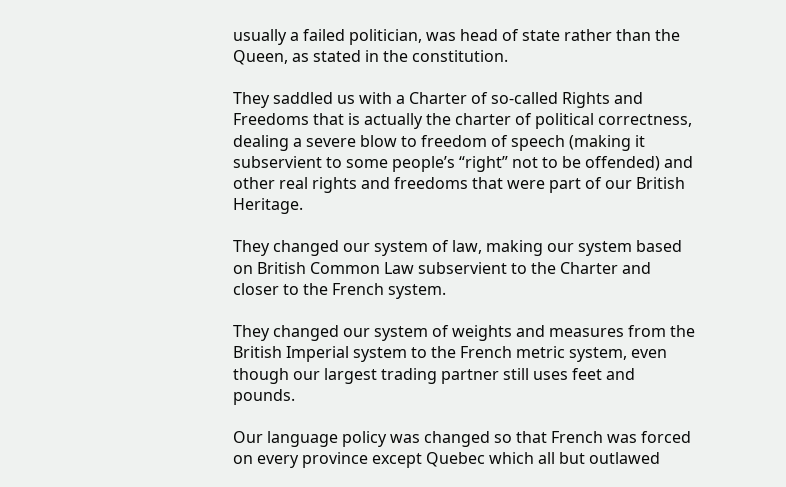usually a failed politician, was head of state rather than the Queen, as stated in the constitution.

They saddled us with a Charter of so-called Rights and Freedoms that is actually the charter of political correctness, dealing a severe blow to freedom of speech (making it subservient to some people’s “right” not to be offended) and other real rights and freedoms that were part of our British Heritage.

They changed our system of law, making our system based on British Common Law subservient to the Charter and closer to the French system.

They changed our system of weights and measures from the British Imperial system to the French metric system, even though our largest trading partner still uses feet and pounds.

Our language policy was changed so that French was forced on every province except Quebec which all but outlawed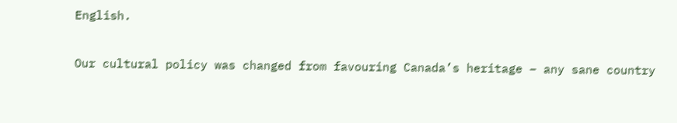English.

Our cultural policy was changed from favouring Canada’s heritage – any sane country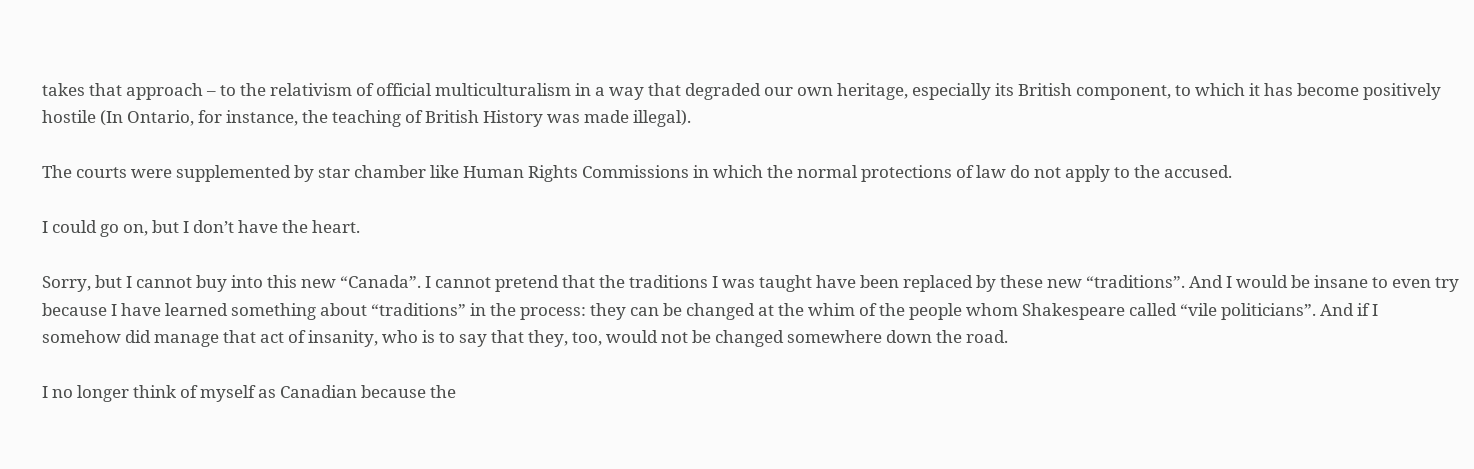takes that approach – to the relativism of official multiculturalism in a way that degraded our own heritage, especially its British component, to which it has become positively hostile (In Ontario, for instance, the teaching of British History was made illegal).

The courts were supplemented by star chamber like Human Rights Commissions in which the normal protections of law do not apply to the accused.

I could go on, but I don’t have the heart.

Sorry, but I cannot buy into this new “Canada”. I cannot pretend that the traditions I was taught have been replaced by these new “traditions”. And I would be insane to even try because I have learned something about “traditions” in the process: they can be changed at the whim of the people whom Shakespeare called “vile politicians”. And if I somehow did manage that act of insanity, who is to say that they, too, would not be changed somewhere down the road.

I no longer think of myself as Canadian because the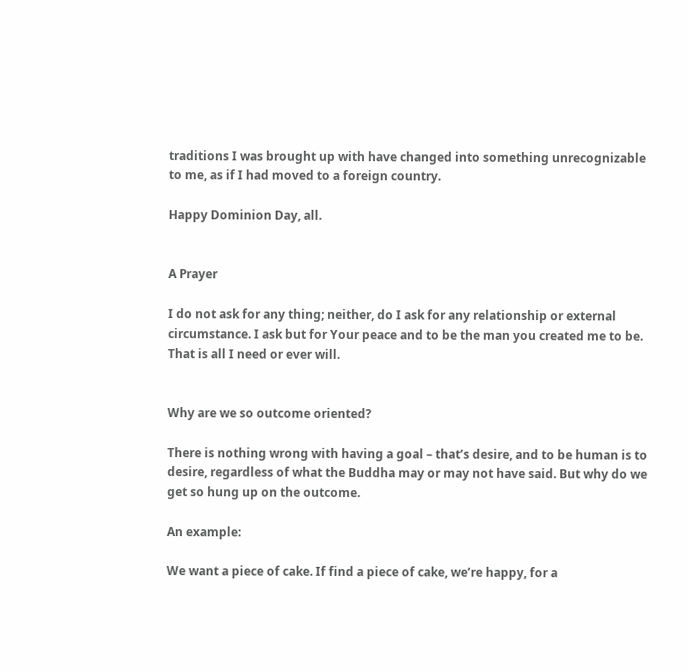traditions I was brought up with have changed into something unrecognizable to me, as if I had moved to a foreign country.

Happy Dominion Day, all.


A Prayer

I do not ask for any thing; neither, do I ask for any relationship or external circumstance. I ask but for Your peace and to be the man you created me to be. That is all I need or ever will.


Why are we so outcome oriented?

There is nothing wrong with having a goal – that’s desire, and to be human is to desire, regardless of what the Buddha may or may not have said. But why do we get so hung up on the outcome.

An example:

We want a piece of cake. If find a piece of cake, we’re happy, for a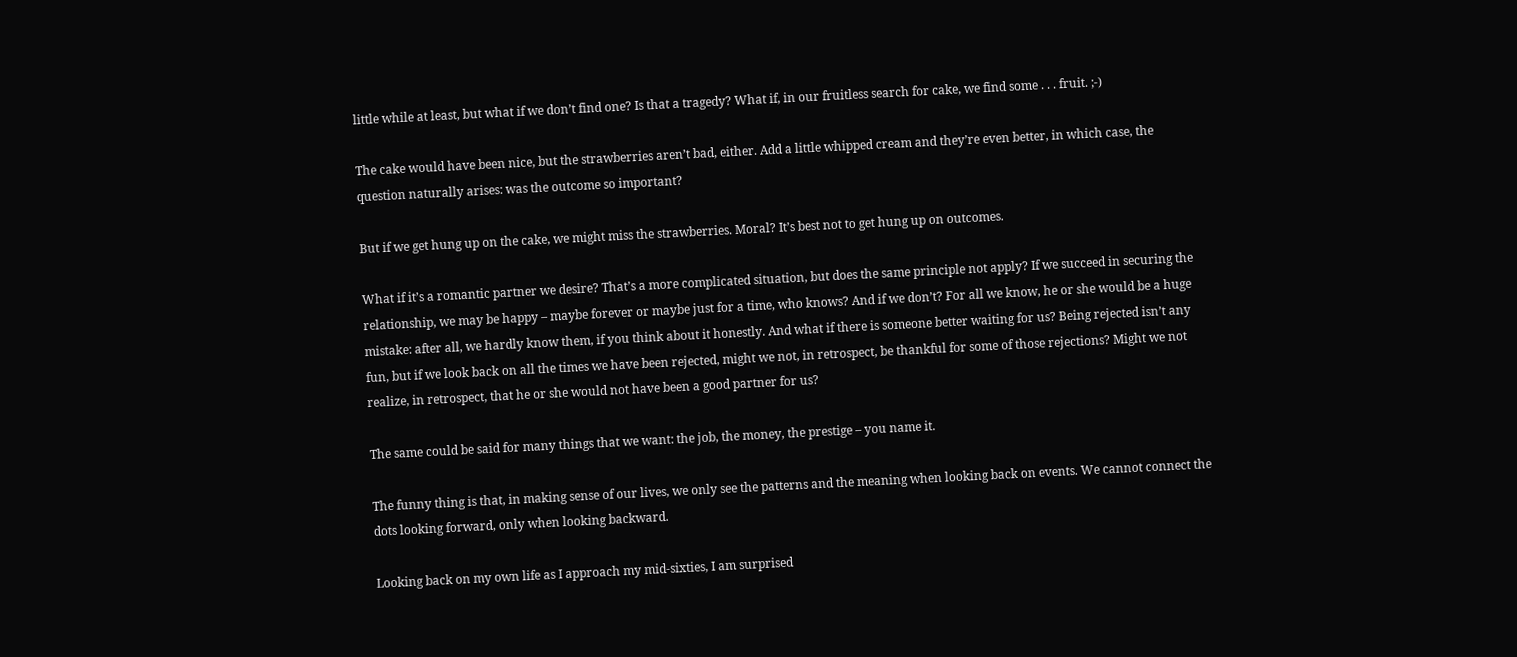little while at least, but what if we don’t find one? Is that a tragedy? What if, in our fruitless search for cake, we find some . . . fruit. ;-)

The cake would have been nice, but the strawberries aren’t bad, either. Add a little whipped cream and they’re even better, in which case, the question naturally arises: was the outcome so important?

But if we get hung up on the cake, we might miss the strawberries. Moral? It’s best not to get hung up on outcomes.

What if it’s a romantic partner we desire? That’s a more complicated situation, but does the same principle not apply? If we succeed in securing the relationship, we may be happy – maybe forever or maybe just for a time, who knows? And if we don’t? For all we know, he or she would be a huge mistake: after all, we hardly know them, if you think about it honestly. And what if there is someone better waiting for us? Being rejected isn’t any fun, but if we look back on all the times we have been rejected, might we not, in retrospect, be thankful for some of those rejections? Might we not realize, in retrospect, that he or she would not have been a good partner for us?

The same could be said for many things that we want: the job, the money, the prestige – you name it.

The funny thing is that, in making sense of our lives, we only see the patterns and the meaning when looking back on events. We cannot connect the dots looking forward, only when looking backward.

Looking back on my own life as I approach my mid-sixties, I am surprised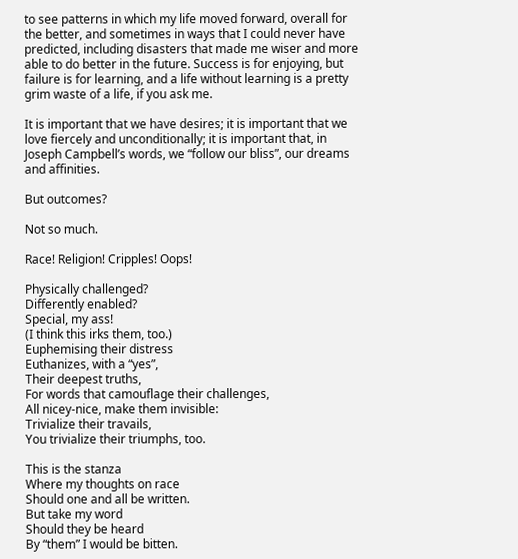to see patterns in which my life moved forward, overall for the better, and sometimes in ways that I could never have predicted, including disasters that made me wiser and more able to do better in the future. Success is for enjoying, but failure is for learning, and a life without learning is a pretty grim waste of a life, if you ask me.

It is important that we have desires; it is important that we love fiercely and unconditionally; it is important that, in Joseph Campbell’s words, we “follow our bliss”, our dreams and affinities.

But outcomes?

Not so much.

Race! Religion! Cripples! Oops!

Physically challenged?
Differently enabled?
Special, my ass!
(I think this irks them, too.)
Euphemising their distress
Euthanizes, with a “yes”,
Their deepest truths,
For words that camouflage their challenges,
All nicey-nice, make them invisible:
Trivialize their travails,
You trivialize their triumphs, too.

This is the stanza
Where my thoughts on race
Should one and all be written.
But take my word
Should they be heard
By “them” I would be bitten.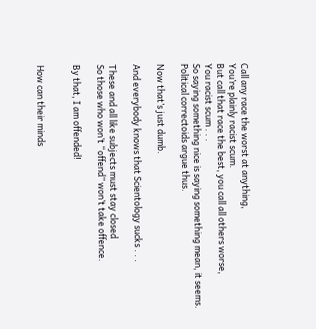Call any race the worst at anything,
You’re plainly racist scum.
But call that race the best, you call all others worse,
You racist scum . . .
So saying something nice is saying something mean, it seems.
Political correctoids argue thus.

Now that’s just dumb.

And everybody knows that Scientology sucks . . .

These and all like subjects must stay closed
So those who won’t “offend” won’t take offence.

By that, I am offended!


How can their minds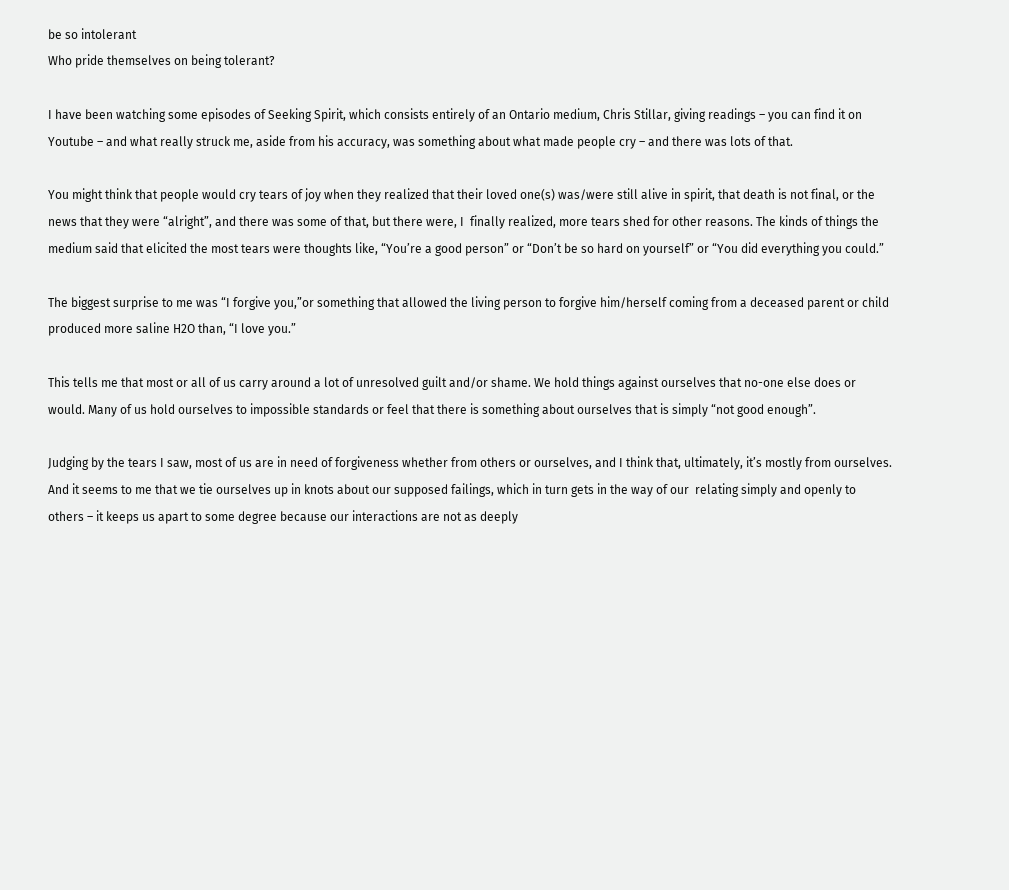be so intolerant
Who pride themselves on being tolerant?

I have been watching some episodes of Seeking Spirit, which consists entirely of an Ontario medium, Chris Stillar, giving readings – you can find it on Youtube – and what really struck me, aside from his accuracy, was something about what made people cry – and there was lots of that.

You might think that people would cry tears of joy when they realized that their loved one(s) was/were still alive in spirit, that death is not final, or the news that they were “alright”, and there was some of that, but there were, I  finally realized, more tears shed for other reasons. The kinds of things the medium said that elicited the most tears were thoughts like, “You’re a good person” or “Don’t be so hard on yourself” or “You did everything you could.”

The biggest surprise to me was “I forgive you,”or something that allowed the living person to forgive him/herself coming from a deceased parent or child produced more saline H2O than, “I love you.”

This tells me that most or all of us carry around a lot of unresolved guilt and/or shame. We hold things against ourselves that no-one else does or would. Many of us hold ourselves to impossible standards or feel that there is something about ourselves that is simply “not good enough”.

Judging by the tears I saw, most of us are in need of forgiveness whether from others or ourselves, and I think that, ultimately, it’s mostly from ourselves. And it seems to me that we tie ourselves up in knots about our supposed failings, which in turn gets in the way of our  relating simply and openly to others – it keeps us apart to some degree because our interactions are not as deeply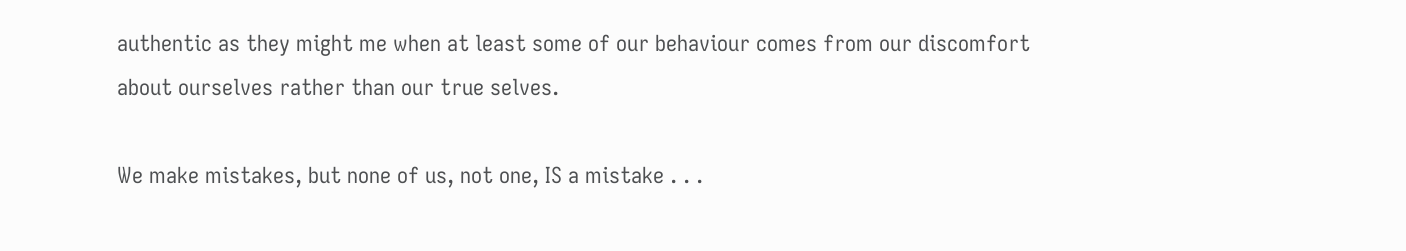authentic as they might me when at least some of our behaviour comes from our discomfort about ourselves rather than our true selves.

We make mistakes, but none of us, not one, IS a mistake . . .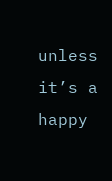unless it’s a happy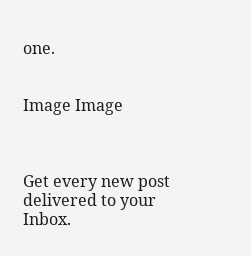one.


Image Image



Get every new post delivered to your Inbox.